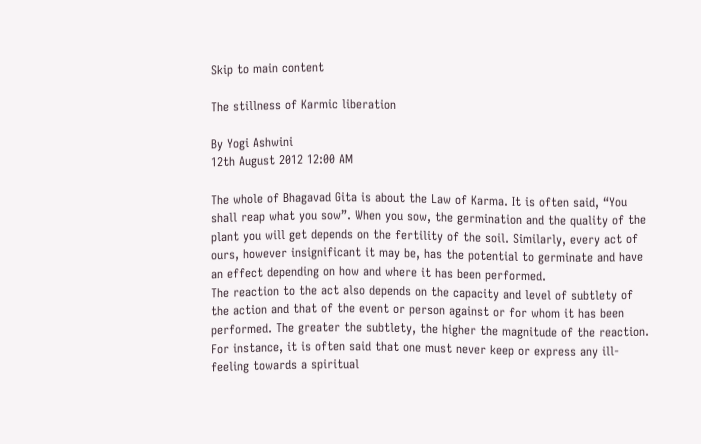Skip to main content

The stillness of Karmic liberation

By Yogi Ashwini
12th August 2012 12:00 AM

The whole of Bhagavad Gita is about the Law of Karma. It is often said, “You shall reap what you sow”. When you sow, the germination and the quality of the plant you will get depends on the fertility of the soil. Similarly, every act of ours, however insignificant it may be, has the potential to germinate and have an effect depending on how and where it has been performed.
The reaction to the act also depends on the capacity and level of subtlety of the action and that of the event or person against or for whom it has been performed. The greater the subtlety, the higher the magnitude of the reaction. For instance, it is often said that one must never keep or express any ill-feeling towards a spiritual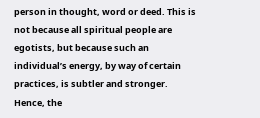person in thought, word or deed. This is not because all spiritual people are egotists, but because such an individual’s energy, by way of certain practices, is subtler and stronger. Hence, the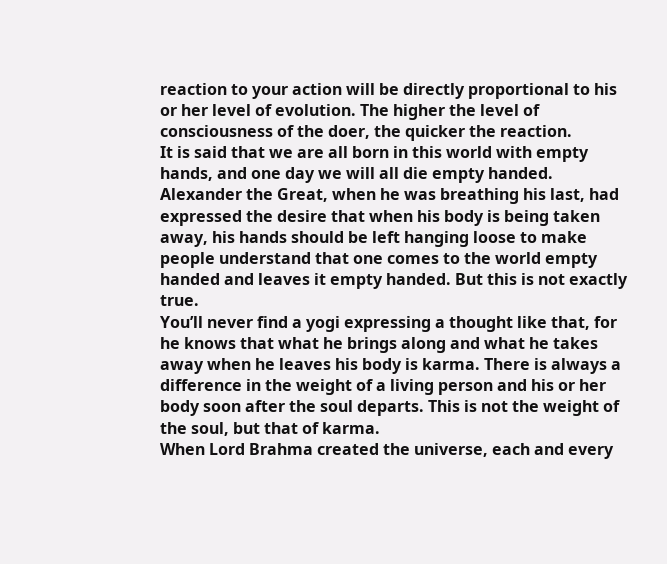reaction to your action will be directly proportional to his or her level of evolution. The higher the level of consciousness of the doer, the quicker the reaction.
It is said that we are all born in this world with empty hands, and one day we will all die empty handed. Alexander the Great, when he was breathing his last, had expressed the desire that when his body is being taken away, his hands should be left hanging loose to make people understand that one comes to the world empty handed and leaves it empty handed. But this is not exactly true.
You’ll never find a yogi expressing a thought like that, for he knows that what he brings along and what he takes away when he leaves his body is karma. There is always a difference in the weight of a living person and his or her body soon after the soul departs. This is not the weight of the soul, but that of karma.
When Lord Brahma created the universe, each and every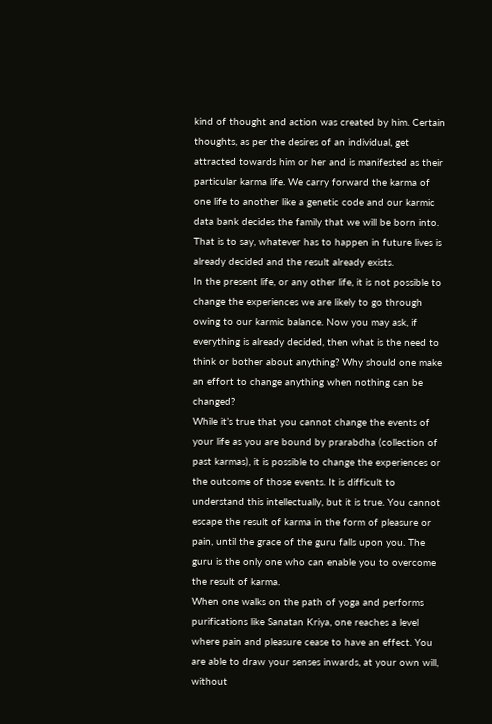kind of thought and action was created by him. Certain thoughts, as per the desires of an individual, get attracted towards him or her and is manifested as their particular karma life. We carry forward the karma of one life to another like a genetic code and our karmic data bank decides the family that we will be born into. That is to say, whatever has to happen in future lives is already decided and the result already exists.
In the present life, or any other life, it is not possible to change the experiences we are likely to go through owing to our karmic balance. Now you may ask, if everything is already decided, then what is the need to think or bother about anything? Why should one make an effort to change anything when nothing can be changed?
While it’s true that you cannot change the events of your life as you are bound by prarabdha (collection of past karmas), it is possible to change the experiences or the outcome of those events. It is difficult to understand this intellectually, but it is true. You cannot escape the result of karma in the form of pleasure or pain, until the grace of the guru falls upon you. The guru is the only one who can enable you to overcome the result of karma.
When one walks on the path of yoga and performs purifications like Sanatan Kriya, one reaches a level where pain and pleasure cease to have an effect. You are able to draw your senses inwards, at your own will, without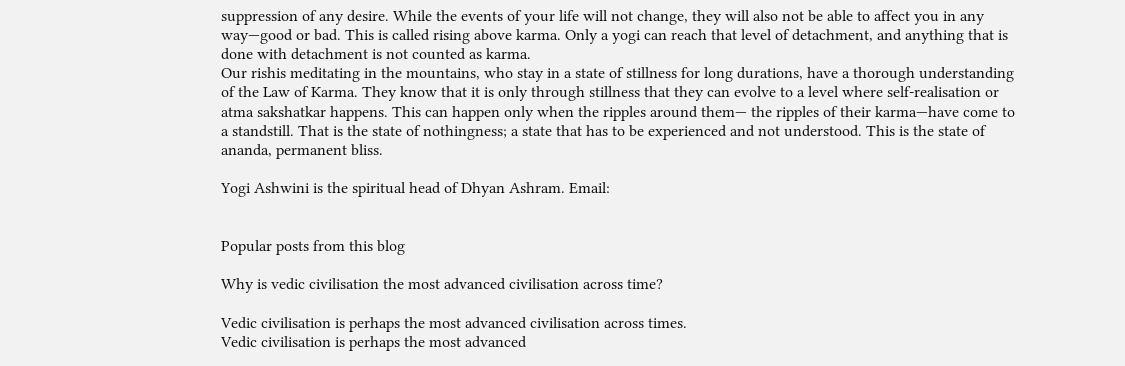suppression of any desire. While the events of your life will not change, they will also not be able to affect you in any way—good or bad. This is called rising above karma. Only a yogi can reach that level of detachment, and anything that is done with detachment is not counted as karma.
Our rishis meditating in the mountains, who stay in a state of stillness for long durations, have a thorough understanding of the Law of Karma. They know that it is only through stillness that they can evolve to a level where self-realisation or atma sakshatkar happens. This can happen only when the ripples around them— the ripples of their karma—have come to a standstill. That is the state of nothingness; a state that has to be experienced and not understood. This is the state of ananda, permanent bliss.

Yogi Ashwini is the spiritual head of Dhyan Ashram. Email:


Popular posts from this blog

Why is vedic civilisation the most advanced civilisation across time?

Vedic civilisation is perhaps the most advanced civilisation across times.
Vedic civilisation is perhaps the most advanced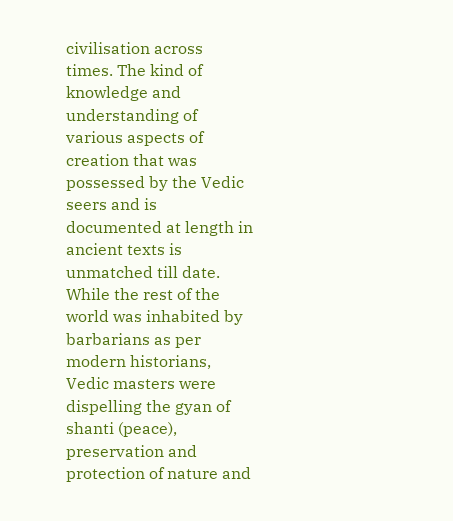civilisation across times. The kind of knowledge and understanding of various aspects of creation that was possessed by the Vedic seers and is documented at length in ancient texts is unmatched till date. While the rest of the world was inhabited by barbarians as per modern historians, Vedic masters were dispelling the gyan of shanti (peace), preservation and protection of nature and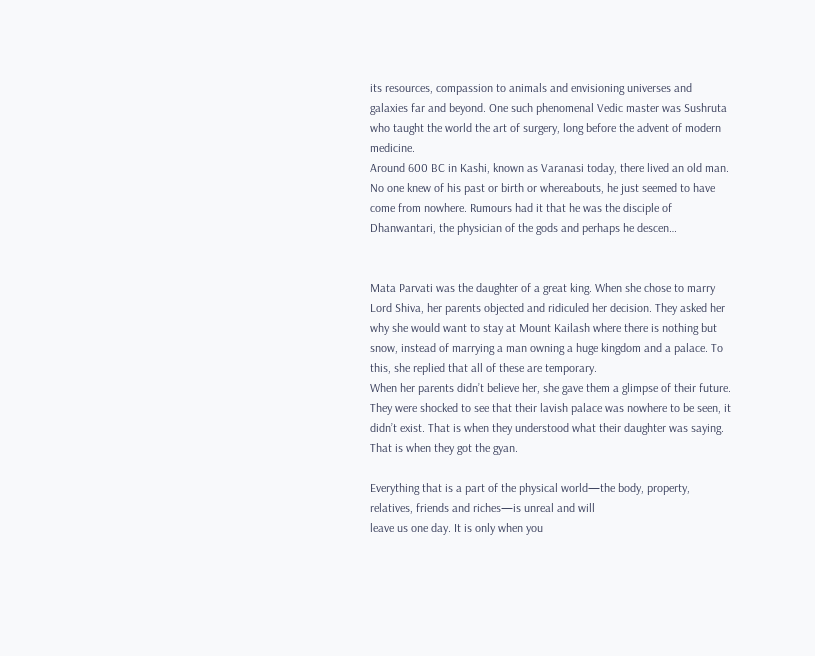its resources, compassion to animals and envisioning universes and galaxies far and beyond. One such phenomenal Vedic master was Sushruta who taught the world the art of surgery, long before the advent of modern medicine.
Around 600 BC in Kashi, known as Varanasi today, there lived an old man. No one knew of his past or birth or whereabouts, he just seemed to have come from nowhere. Rumours had it that he was the disciple of Dhanwantari, the physician of the gods and perhaps he descen…


Mata Parvati was the daughter of a great king. When she chose to marry Lord Shiva, her parents objected and ridiculed her decision. They asked her why she would want to stay at Mount Kailash where there is nothing but snow, instead of marrying a man owning a huge kingdom and a palace. To this, she replied that all of these are temporary.
When her parents didn’t believe her, she gave them a glimpse of their future. They were shocked to see that their lavish palace was nowhere to be seen, it didn’t exist. That is when they understood what their daughter was saying. That is when they got the gyan.

Everything that is a part of the physical world—the body, property, relatives, friends and riches—is unreal and will
leave us one day. It is only when you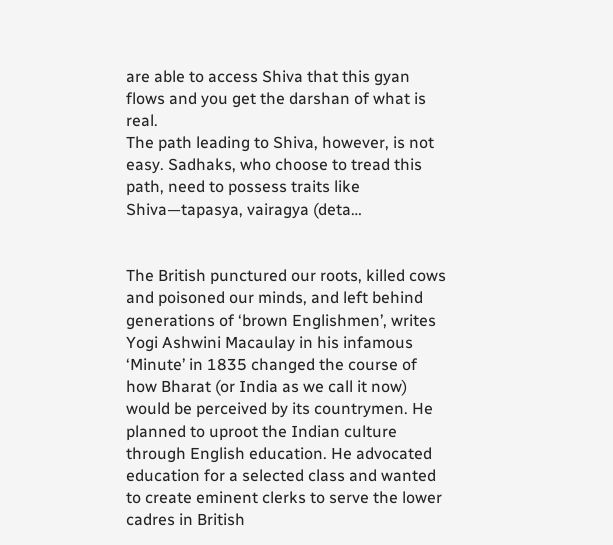are able to access Shiva that this gyan flows and you get the darshan of what is real.
The path leading to Shiva, however, is not easy. Sadhaks, who choose to tread this path, need to possess traits like Shiva—tapasya, vairagya (deta…


The British punctured our roots, killed cows and poisoned our minds, and left behind generations of ‘brown Englishmen’, writes Yogi Ashwini Macaulay in his infamous ‘Minute’ in 1835 changed the course of how Bharat (or India as we call it now) would be perceived by its countrymen. He planned to uproot the Indian culture through English education. He advocated education for a selected class and wanted to create eminent clerks to serve the lower cadres in British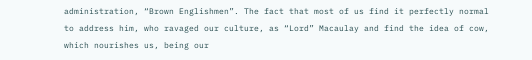administration, “Brown Englishmen”. The fact that most of us find it perfectly normal to address him, who ravaged our culture, as “Lord” Macaulay and find the idea of cow, which nourishes us, being our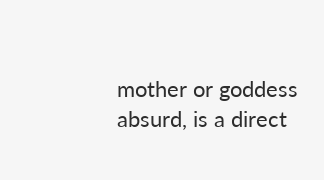mother or goddess absurd, is a direct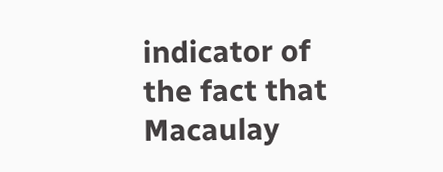indicator of the fact that Macaulay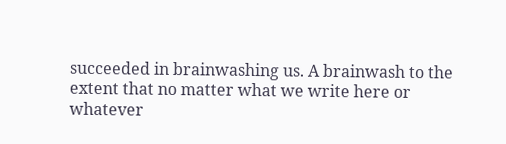succeeded in brainwashing us. A brainwash to the extent that no matter what we write here or whatever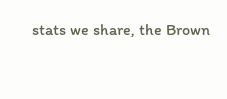stats we share, the Brown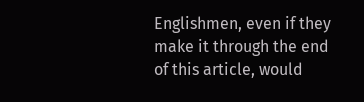Englishmen, even if they make it through the end of this article, would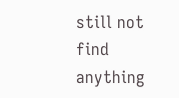still not find anything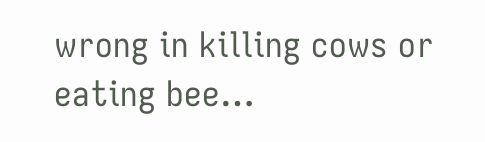wrong in killing cows or eating bee…